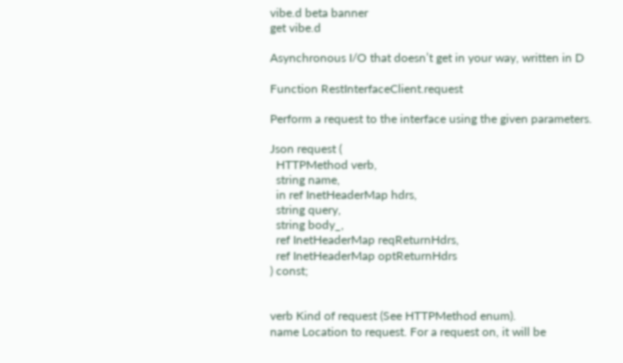vibe.d beta banner
get vibe.d

Asynchronous I/O that doesn’t get in your way, written in D

Function RestInterfaceClient.request

Perform a request to the interface using the given parameters.

Json request (
  HTTPMethod verb,
  string name,
  in ref InetHeaderMap hdrs,
  string query,
  string body_,
  ref InetHeaderMap reqReturnHdrs,
  ref InetHeaderMap optReturnHdrs
) const;


verb Kind of request (See HTTPMethod enum).
name Location to request. For a request on, it will be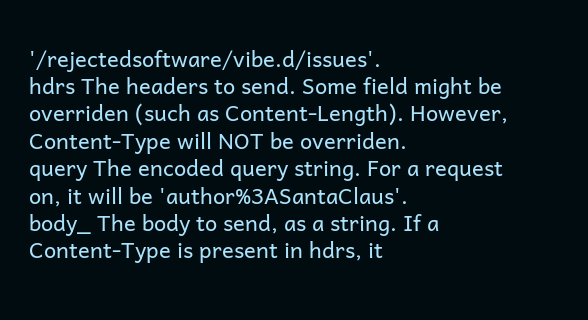'/rejectedsoftware/vibe.d/issues'.
hdrs The headers to send. Some field might be overriden (such as Content-Length). However, Content-Type will NOT be overriden.
query The encoded query string. For a request on, it will be 'author%3ASantaClaus'.
body_ The body to send, as a string. If a Content-Type is present in hdrs, it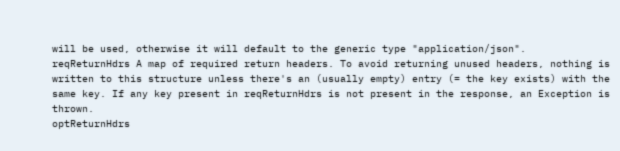will be used, otherwise it will default to the generic type "application/json".
reqReturnHdrs A map of required return headers. To avoid returning unused headers, nothing is written to this structure unless there's an (usually empty) entry (= the key exists) with the same key. If any key present in reqReturnHdrs is not present in the response, an Exception is thrown.
optReturnHdrs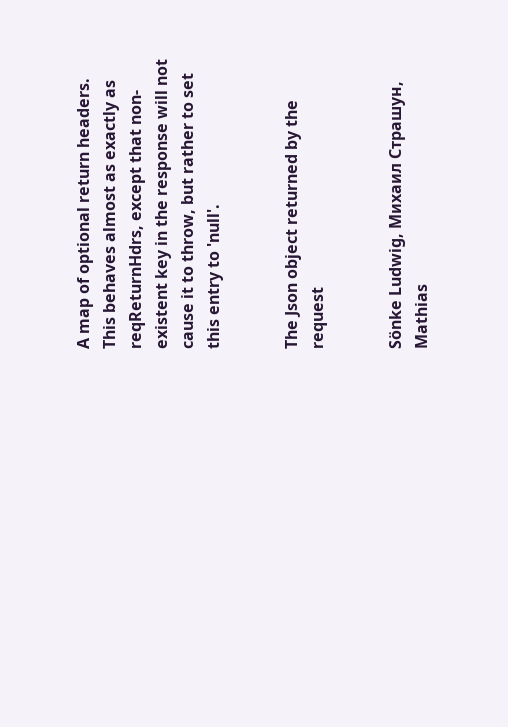A map of optional return headers. This behaves almost as exactly as reqReturnHdrs, except that non-existent key in the response will not cause it to throw, but rather to set this entry to 'null'.


The Json object returned by the request


Sönke Ludwig, Михаил Страшун, Mathias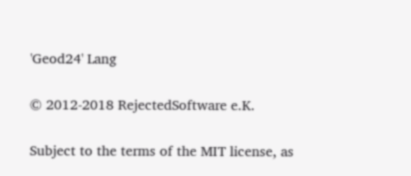'Geod24' Lang


© 2012-2018 RejectedSoftware e.K.


Subject to the terms of the MIT license, as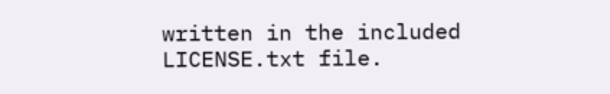written in the included LICENSE.txt file.